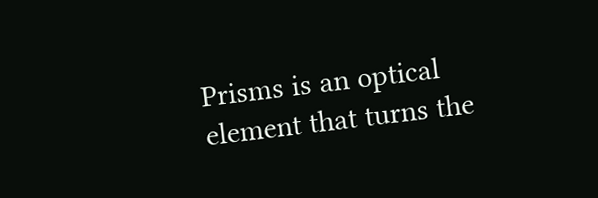Prisms is an optical element that turns the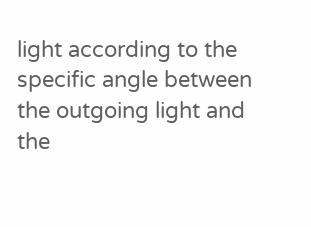light according to the specific angle between the outgoing light and the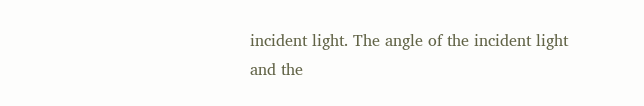incident light. The angle of the incident light and the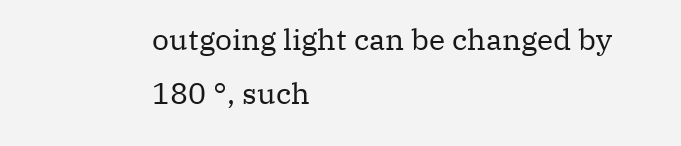outgoing light can be changed by 180 °, such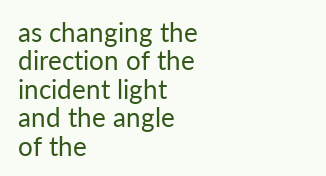as changing the direction of the incident light and the angle of the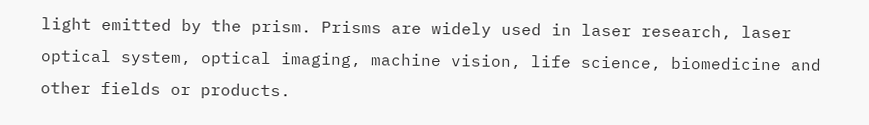light emitted by the prism. Prisms are widely used in laser research, laser optical system, optical imaging, machine vision, life science, biomedicine and other fields or products.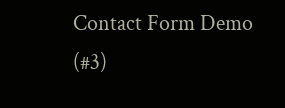Contact Form Demo (#3)